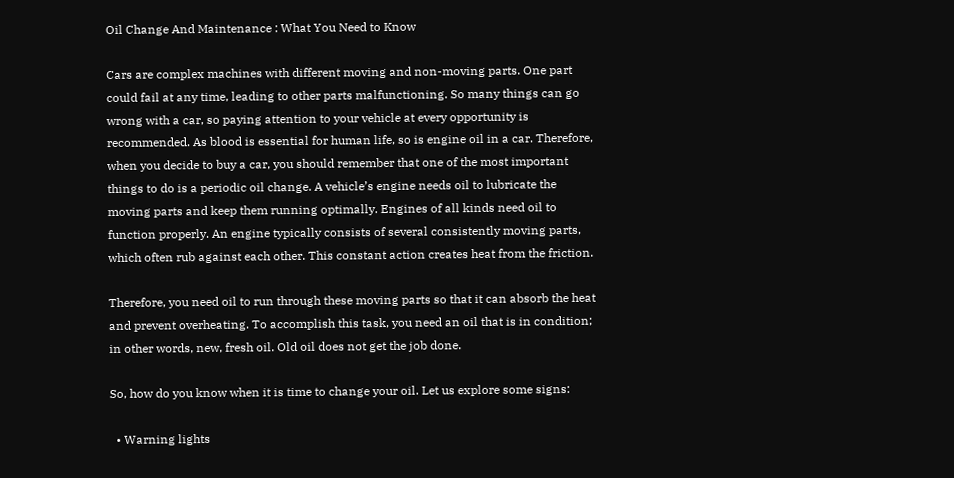Oil Change And Maintenance : What You Need to Know

Cars are complex machines with different moving and non-moving parts. One part could fail at any time, leading to other parts malfunctioning. So many things can go wrong with a car, so paying attention to your vehicle at every opportunity is recommended. As blood is essential for human life, so is engine oil in a car. Therefore, when you decide to buy a car, you should remember that one of the most important things to do is a periodic oil change. A vehicle’s engine needs oil to lubricate the moving parts and keep them running optimally. Engines of all kinds need oil to function properly. An engine typically consists of several consistently moving parts, which often rub against each other. This constant action creates heat from the friction.

Therefore, you need oil to run through these moving parts so that it can absorb the heat and prevent overheating. To accomplish this task, you need an oil that is in condition; in other words, new, fresh oil. Old oil does not get the job done.

So, how do you know when it is time to change your oil. Let us explore some signs:

  • Warning lights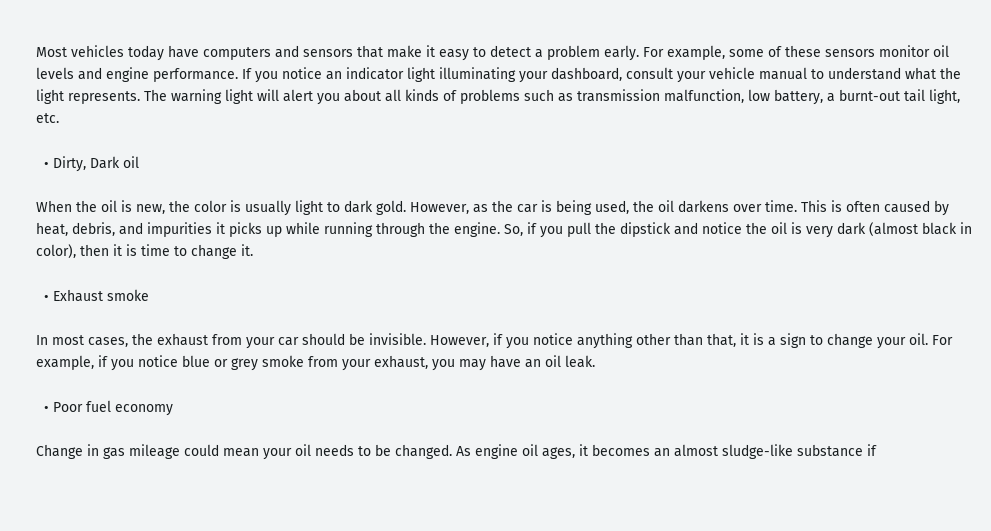Most vehicles today have computers and sensors that make it easy to detect a problem early. For example, some of these sensors monitor oil levels and engine performance. If you notice an indicator light illuminating your dashboard, consult your vehicle manual to understand what the light represents. The warning light will alert you about all kinds of problems such as transmission malfunction, low battery, a burnt-out tail light, etc.

  • Dirty, Dark oil

When the oil is new, the color is usually light to dark gold. However, as the car is being used, the oil darkens over time. This is often caused by heat, debris, and impurities it picks up while running through the engine. So, if you pull the dipstick and notice the oil is very dark (almost black in color), then it is time to change it.

  • Exhaust smoke

In most cases, the exhaust from your car should be invisible. However, if you notice anything other than that, it is a sign to change your oil. For example, if you notice blue or grey smoke from your exhaust, you may have an oil leak.

  • Poor fuel economy

Change in gas mileage could mean your oil needs to be changed. As engine oil ages, it becomes an almost sludge-like substance if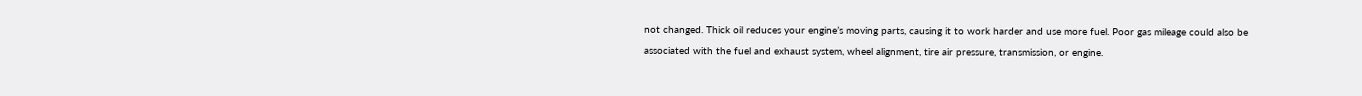not changed. Thick oil reduces your engine’s moving parts, causing it to work harder and use more fuel. Poor gas mileage could also be associated with the fuel and exhaust system, wheel alignment, tire air pressure, transmission, or engine.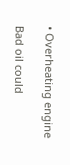• Overheating engine

Bad oil could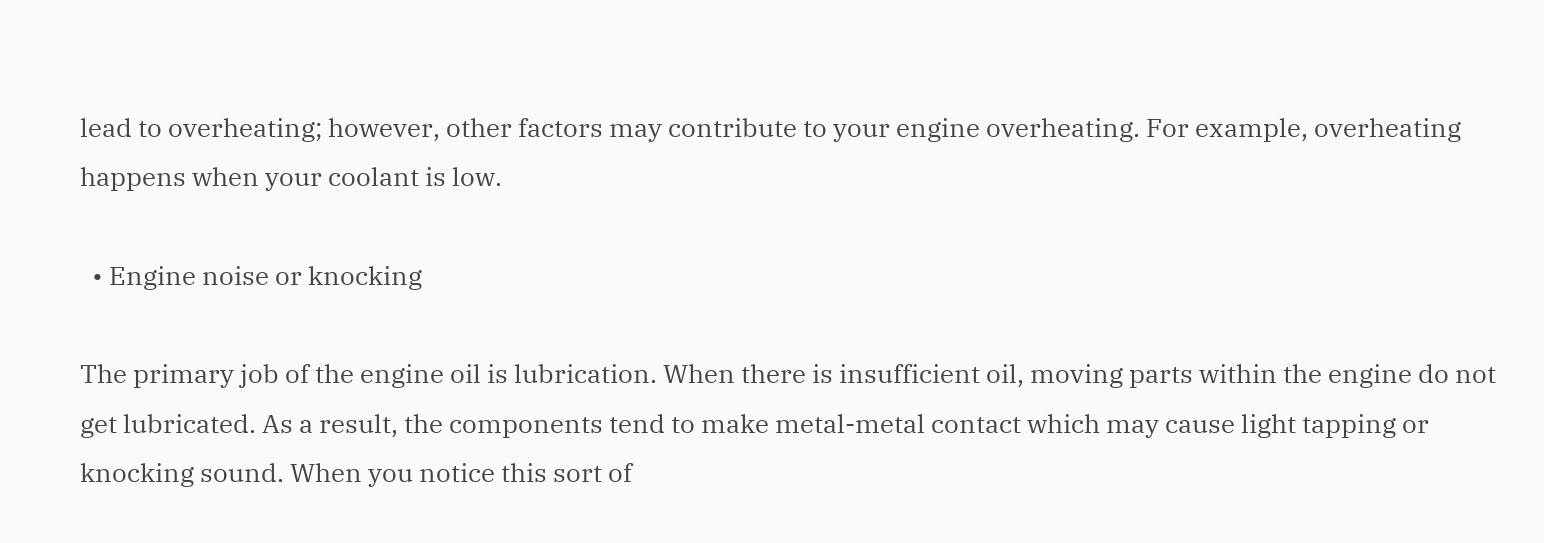lead to overheating; however, other factors may contribute to your engine overheating. For example, overheating happens when your coolant is low.

  • Engine noise or knocking

The primary job of the engine oil is lubrication. When there is insufficient oil, moving parts within the engine do not get lubricated. As a result, the components tend to make metal-metal contact which may cause light tapping or knocking sound. When you notice this sort of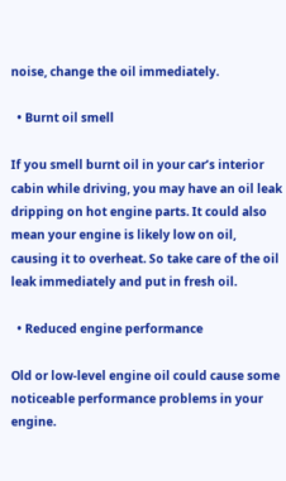noise, change the oil immediately.

  • Burnt oil smell

If you smell burnt oil in your car’s interior cabin while driving, you may have an oil leak dripping on hot engine parts. It could also mean your engine is likely low on oil, causing it to overheat. So take care of the oil leak immediately and put in fresh oil.

  • Reduced engine performance

Old or low-level engine oil could cause some noticeable performance problems in your engine.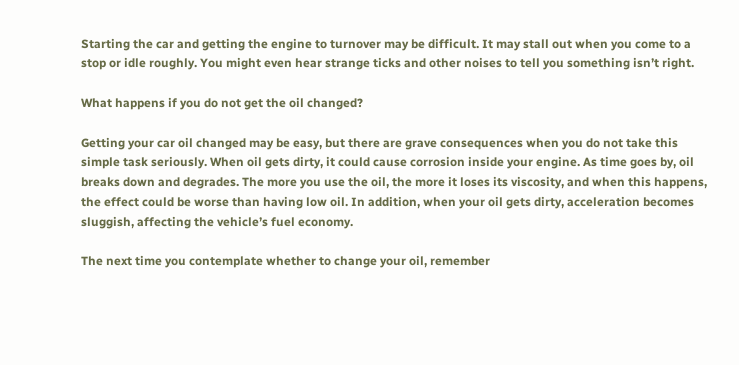Starting the car and getting the engine to turnover may be difficult. It may stall out when you come to a stop or idle roughly. You might even hear strange ticks and other noises to tell you something isn’t right.

What happens if you do not get the oil changed?

Getting your car oil changed may be easy, but there are grave consequences when you do not take this simple task seriously. When oil gets dirty, it could cause corrosion inside your engine. As time goes by, oil breaks down and degrades. The more you use the oil, the more it loses its viscosity, and when this happens, the effect could be worse than having low oil. In addition, when your oil gets dirty, acceleration becomes sluggish, affecting the vehicle’s fuel economy.

The next time you contemplate whether to change your oil, remember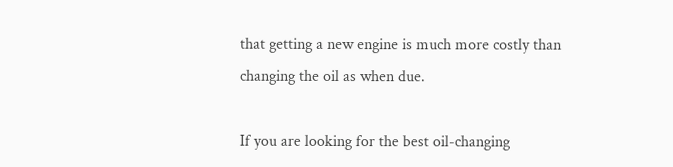that getting a new engine is much more costly than changing the oil as when due.

If you are looking for the best oil-changing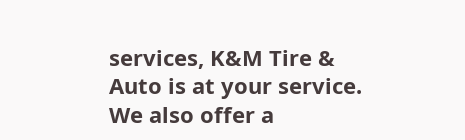services, K&M Tire & Auto is at your service. We also offer a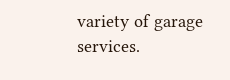variety of garage services.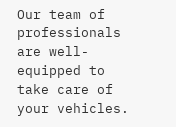Our team of professionals are well-equipped to take care of your vehicles.